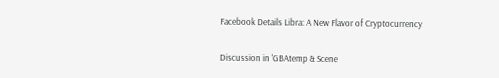Facebook Details Libra: A New Flavor of Cryptocurrency

Discussion in 'GBAtemp & Scene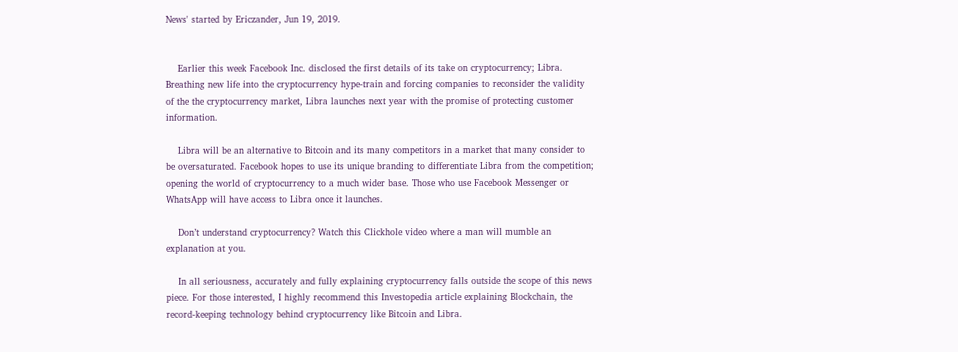News' started by Ericzander, Jun 19, 2019.


    Earlier this week Facebook Inc. disclosed the first details of its take on cryptocurrency; Libra. Breathing new life into the cryptocurrency hype-train and forcing companies to reconsider the validity of the the cryptocurrency market, Libra launches next year with the promise of protecting customer information.

    Libra will be an alternative to Bitcoin and its many competitors in a market that many consider to be oversaturated. Facebook hopes to use its unique branding to differentiate Libra from the competition; opening the world of cryptocurrency to a much wider base. Those who use Facebook Messenger or WhatsApp will have access to Libra once it launches.

    Don’t understand cryptocurrency? Watch this Clickhole video where a man will mumble an explanation at you.

    In all seriousness, accurately and fully explaining cryptocurrency falls outside the scope of this news piece. For those interested, I highly recommend this Investopedia article explaining Blockchain, the record-keeping technology behind cryptocurrency like Bitcoin and Libra.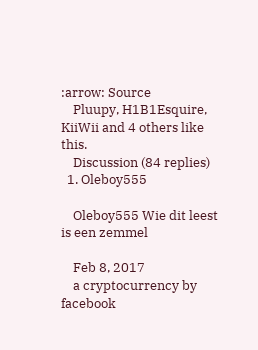:arrow: Source
    Pluupy, H1B1Esquire, KiiWii and 4 others like this.
    Discussion (84 replies)
  1. Oleboy555

    Oleboy555 Wie dit leest is een zemmel

    Feb 8, 2017
    a cryptocurrency by facebook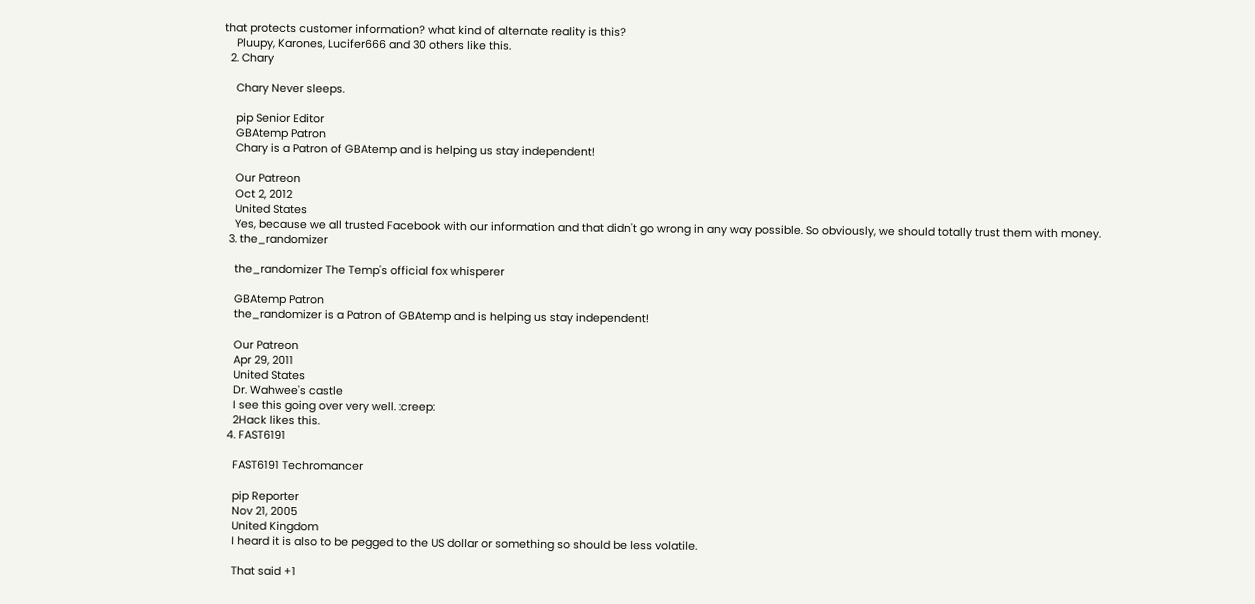that protects customer information? what kind of alternate reality is this?
    Pluupy, Karones, Lucifer666 and 30 others like this.
  2. Chary

    Chary Never sleeps.

    pip Senior Editor
    GBAtemp Patron
    Chary is a Patron of GBAtemp and is helping us stay independent!

    Our Patreon
    Oct 2, 2012
    United States
    Yes, because we all trusted Facebook with our information and that didn't go wrong in any way possible. So obviously, we should totally trust them with money.
  3. the_randomizer

    the_randomizer The Temp's official fox whisperer

    GBAtemp Patron
    the_randomizer is a Patron of GBAtemp and is helping us stay independent!

    Our Patreon
    Apr 29, 2011
    United States
    Dr. Wahwee's castle
    I see this going over very well. :creep:
    2Hack likes this.
  4. FAST6191

    FAST6191 Techromancer

    pip Reporter
    Nov 21, 2005
    United Kingdom
    I heard it is also to be pegged to the US dollar or something so should be less volatile.

    That said +1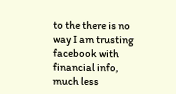to the there is no way I am trusting facebook with financial info, much less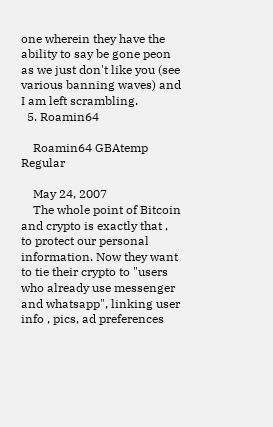one wherein they have the ability to say be gone peon as we just don't like you (see various banning waves) and I am left scrambling.
  5. Roamin64

    Roamin64 GBAtemp Regular

    May 24, 2007
    The whole point of Bitcoin and crypto is exactly that , to protect our personal information. Now they want to tie their crypto to "users who already use messenger and whatsapp", linking user info , pics, ad preferences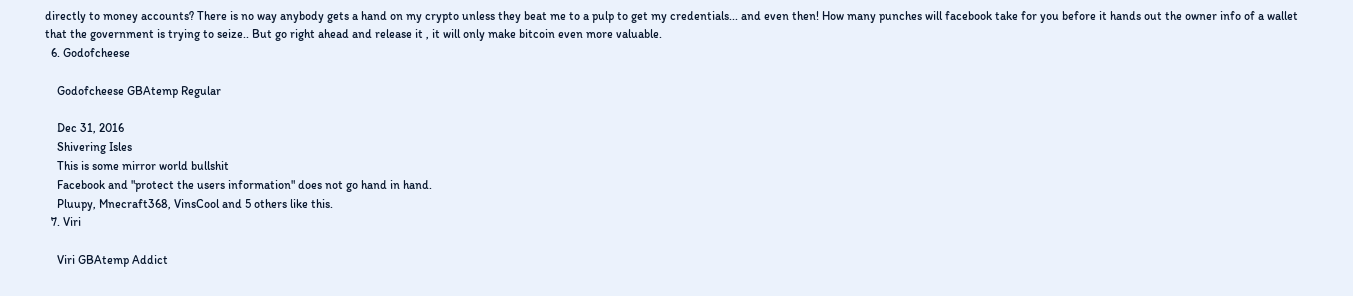directly to money accounts? There is no way anybody gets a hand on my crypto unless they beat me to a pulp to get my credentials... and even then! How many punches will facebook take for you before it hands out the owner info of a wallet that the government is trying to seize.. But go right ahead and release it , it will only make bitcoin even more valuable.
  6. Godofcheese

    Godofcheese GBAtemp Regular

    Dec 31, 2016
    Shivering Isles
    This is some mirror world bullshit
    Facebook and "protect the users information" does not go hand in hand.
    Pluupy, Mnecraft368, VinsCool and 5 others like this.
  7. Viri

    Viri GBAtemp Addict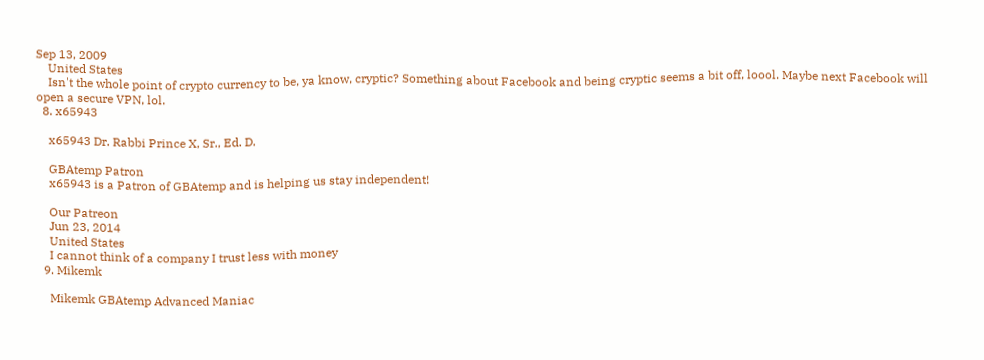Sep 13, 2009
    United States
    Isn't the whole point of crypto currency to be, ya know, cryptic? Something about Facebook and being cryptic seems a bit off, loool. Maybe next Facebook will open a secure VPN, lol.
  8. x65943

    x65943 Dr. Rabbi Prince X, Sr., Ed. D.

    GBAtemp Patron
    x65943 is a Patron of GBAtemp and is helping us stay independent!

    Our Patreon
    Jun 23, 2014
    United States
    I cannot think of a company I trust less with money
  9. Mikemk

    Mikemk GBAtemp Advanced Maniac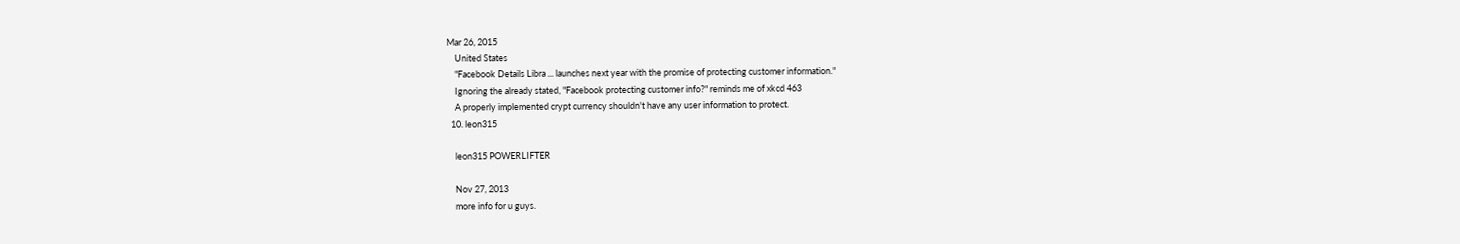Mar 26, 2015
    United States
    "Facebook Details Libra ... launches next year with the promise of protecting customer information."
    Ignoring the already stated, "Facebook protecting customer info?" reminds me of xkcd 463
    A properly implemented crypt currency shouldn't have any user information to protect.
  10. leon315

    leon315 POWERLIFTER

    Nov 27, 2013
    more info for u guys.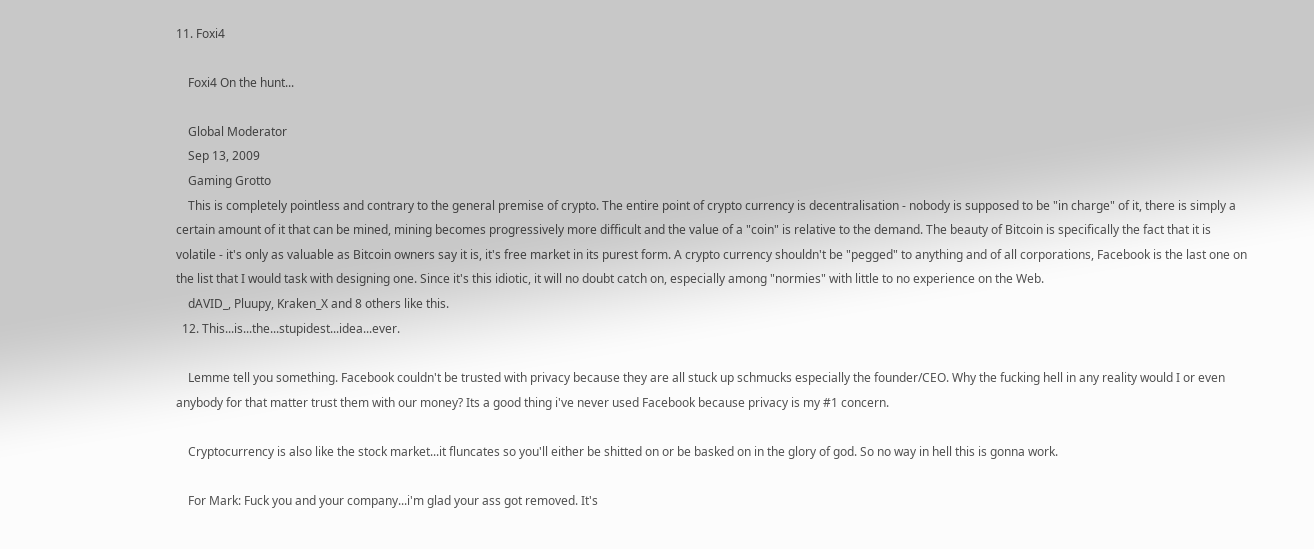11. Foxi4

    Foxi4 On the hunt...

    Global Moderator
    Sep 13, 2009
    Gaming Grotto
    This is completely pointless and contrary to the general premise of crypto. The entire point of crypto currency is decentralisation - nobody is supposed to be "in charge" of it, there is simply a certain amount of it that can be mined, mining becomes progressively more difficult and the value of a "coin" is relative to the demand. The beauty of Bitcoin is specifically the fact that it is volatile - it's only as valuable as Bitcoin owners say it is, it's free market in its purest form. A crypto currency shouldn't be "pegged" to anything and of all corporations, Facebook is the last one on the list that I would task with designing one. Since it's this idiotic, it will no doubt catch on, especially among "normies" with little to no experience on the Web.
    dAVID_, Pluupy, Kraken_X and 8 others like this.
  12. This...is...the...stupidest...idea...ever.

    Lemme tell you something. Facebook couldn't be trusted with privacy because they are all stuck up schmucks especially the founder/CEO. Why the fucking hell in any reality would I or even anybody for that matter trust them with our money? Its a good thing i've never used Facebook because privacy is my #1 concern.

    Cryptocurrency is also like the stock market...it fluncates so you'll either be shitted on or be basked on in the glory of god. So no way in hell this is gonna work.

    For Mark: Fuck you and your company...i'm glad your ass got removed. It's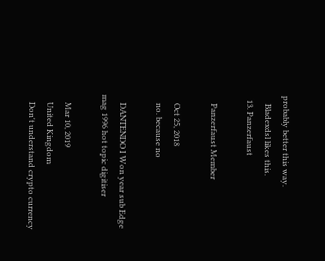probably better this way.
    Bladexdsl likes this.
  13. Panzerfaust

    Panzerfaust Member

    Oct 25, 2018
    no. because no

    DANTENDO I Won year sub Edge mag 1996 hot topic digitiser

    Mar 10, 2019
    United Kingdom
    Don't understand crypto currency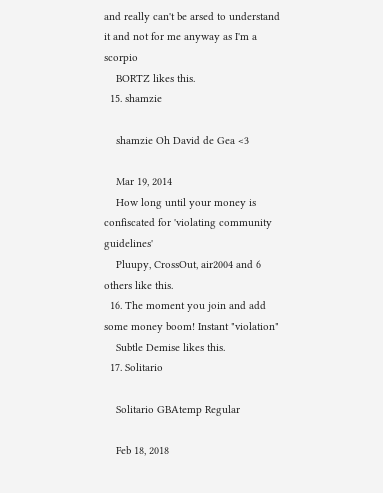and really can't be arsed to understand it and not for me anyway as I'm a scorpio
    BORTZ likes this.
  15. shamzie

    shamzie Oh David de Gea <3

    Mar 19, 2014
    How long until your money is confiscated for 'violating community guidelines'
    Pluupy, CrossOut, air2004 and 6 others like this.
  16. The moment you join and add some money boom! Instant "violation"
    Subtle Demise likes this.
  17. Solitario

    Solitario GBAtemp Regular

    Feb 18, 2018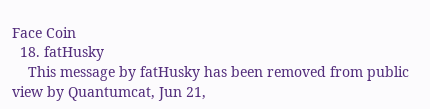Face Coin
  18. fatHusky
    This message by fatHusky has been removed from public view by Quantumcat, Jun 21,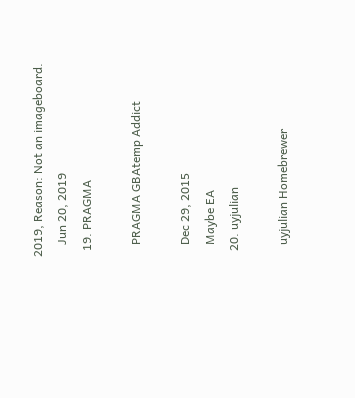2019, Reason: Not an imageboard.
    Jun 20, 2019
  19. PRAGMA

    PRAGMA GBAtemp Addict

    Dec 29, 2015
    Maybe EA
  20. uyjulian

    uyjulian Homebrewer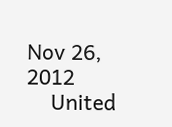Nov 26, 2012
    United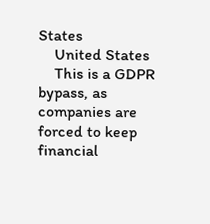States
    United States
    This is a GDPR bypass, as companies are forced to keep financial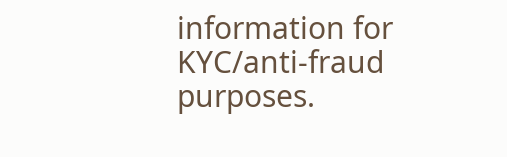information for KYC/anti-fraud purposes.